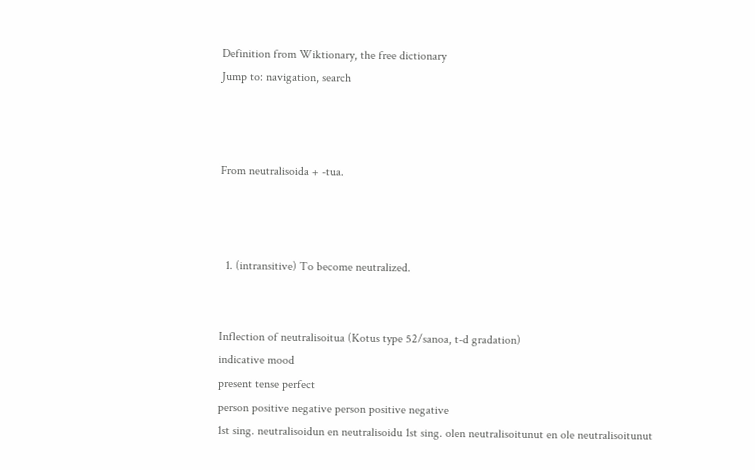Definition from Wiktionary, the free dictionary
Jump to: navigation, search



From neutralisoida + -tua.



  1. (intransitive) To become neutralized.


Inflection of neutralisoitua (Kotus type 52/sanoa, t-d gradation)
indicative mood
present tense perfect
person positive negative person positive negative
1st sing. neutralisoidun en neutralisoidu 1st sing. olen neutralisoitunut en ole neutralisoitunut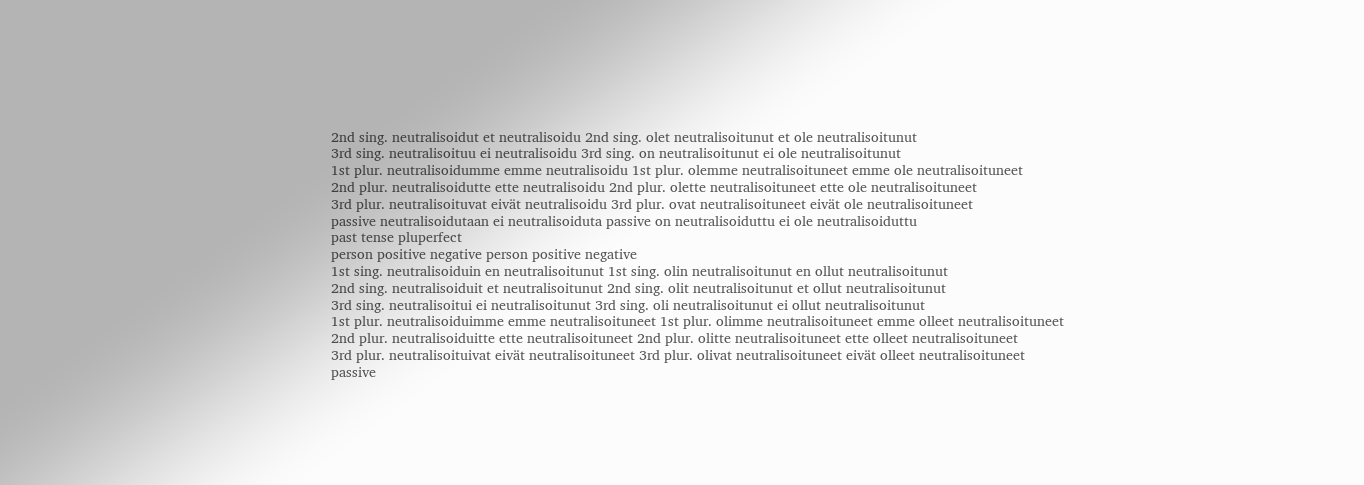2nd sing. neutralisoidut et neutralisoidu 2nd sing. olet neutralisoitunut et ole neutralisoitunut
3rd sing. neutralisoituu ei neutralisoidu 3rd sing. on neutralisoitunut ei ole neutralisoitunut
1st plur. neutralisoidumme emme neutralisoidu 1st plur. olemme neutralisoituneet emme ole neutralisoituneet
2nd plur. neutralisoidutte ette neutralisoidu 2nd plur. olette neutralisoituneet ette ole neutralisoituneet
3rd plur. neutralisoituvat eivät neutralisoidu 3rd plur. ovat neutralisoituneet eivät ole neutralisoituneet
passive neutralisoidutaan ei neutralisoiduta passive on neutralisoiduttu ei ole neutralisoiduttu
past tense pluperfect
person positive negative person positive negative
1st sing. neutralisoiduin en neutralisoitunut 1st sing. olin neutralisoitunut en ollut neutralisoitunut
2nd sing. neutralisoiduit et neutralisoitunut 2nd sing. olit neutralisoitunut et ollut neutralisoitunut
3rd sing. neutralisoitui ei neutralisoitunut 3rd sing. oli neutralisoitunut ei ollut neutralisoitunut
1st plur. neutralisoiduimme emme neutralisoituneet 1st plur. olimme neutralisoituneet emme olleet neutralisoituneet
2nd plur. neutralisoiduitte ette neutralisoituneet 2nd plur. olitte neutralisoituneet ette olleet neutralisoituneet
3rd plur. neutralisoituivat eivät neutralisoituneet 3rd plur. olivat neutralisoituneet eivät olleet neutralisoituneet
passive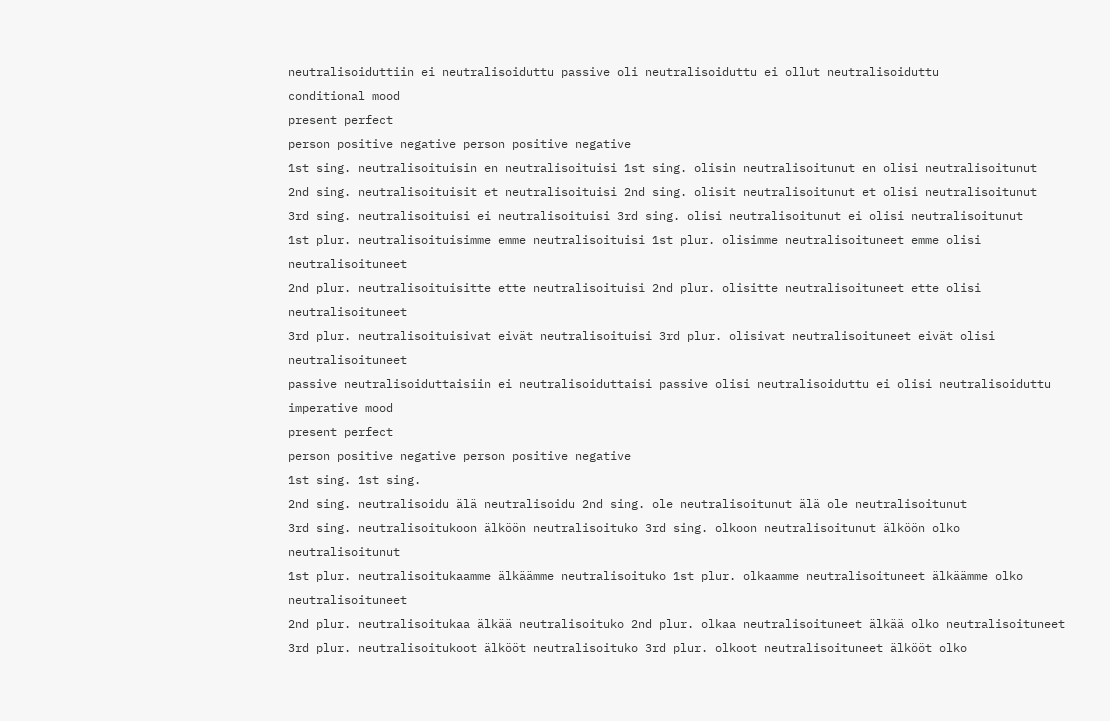neutralisoiduttiin ei neutralisoiduttu passive oli neutralisoiduttu ei ollut neutralisoiduttu
conditional mood
present perfect
person positive negative person positive negative
1st sing. neutralisoituisin en neutralisoituisi 1st sing. olisin neutralisoitunut en olisi neutralisoitunut
2nd sing. neutralisoituisit et neutralisoituisi 2nd sing. olisit neutralisoitunut et olisi neutralisoitunut
3rd sing. neutralisoituisi ei neutralisoituisi 3rd sing. olisi neutralisoitunut ei olisi neutralisoitunut
1st plur. neutralisoituisimme emme neutralisoituisi 1st plur. olisimme neutralisoituneet emme olisi neutralisoituneet
2nd plur. neutralisoituisitte ette neutralisoituisi 2nd plur. olisitte neutralisoituneet ette olisi neutralisoituneet
3rd plur. neutralisoituisivat eivät neutralisoituisi 3rd plur. olisivat neutralisoituneet eivät olisi neutralisoituneet
passive neutralisoiduttaisiin ei neutralisoiduttaisi passive olisi neutralisoiduttu ei olisi neutralisoiduttu
imperative mood
present perfect
person positive negative person positive negative
1st sing. 1st sing.
2nd sing. neutralisoidu älä neutralisoidu 2nd sing. ole neutralisoitunut älä ole neutralisoitunut
3rd sing. neutralisoitukoon älköön neutralisoituko 3rd sing. olkoon neutralisoitunut älköön olko neutralisoitunut
1st plur. neutralisoitukaamme älkäämme neutralisoituko 1st plur. olkaamme neutralisoituneet älkäämme olko neutralisoituneet
2nd plur. neutralisoitukaa älkää neutralisoituko 2nd plur. olkaa neutralisoituneet älkää olko neutralisoituneet
3rd plur. neutralisoitukoot älkööt neutralisoituko 3rd plur. olkoot neutralisoituneet älkööt olko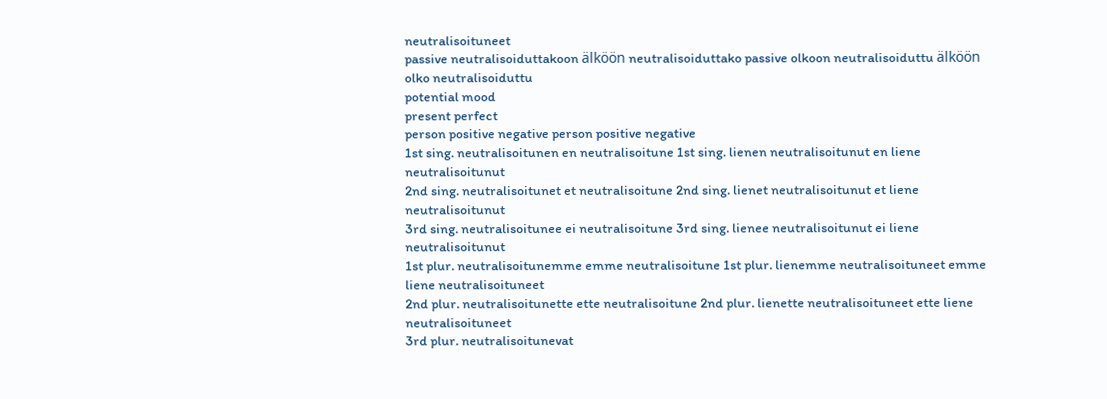neutralisoituneet
passive neutralisoiduttakoon älköön neutralisoiduttako passive olkoon neutralisoiduttu älköön olko neutralisoiduttu
potential mood
present perfect
person positive negative person positive negative
1st sing. neutralisoitunen en neutralisoitune 1st sing. lienen neutralisoitunut en liene neutralisoitunut
2nd sing. neutralisoitunet et neutralisoitune 2nd sing. lienet neutralisoitunut et liene neutralisoitunut
3rd sing. neutralisoitunee ei neutralisoitune 3rd sing. lienee neutralisoitunut ei liene neutralisoitunut
1st plur. neutralisoitunemme emme neutralisoitune 1st plur. lienemme neutralisoituneet emme liene neutralisoituneet
2nd plur. neutralisoitunette ette neutralisoitune 2nd plur. lienette neutralisoituneet ette liene neutralisoituneet
3rd plur. neutralisoitunevat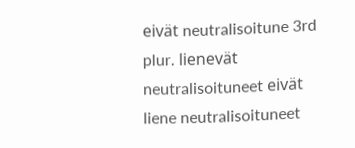eivät neutralisoitune 3rd plur. lienevät neutralisoituneet eivät liene neutralisoituneet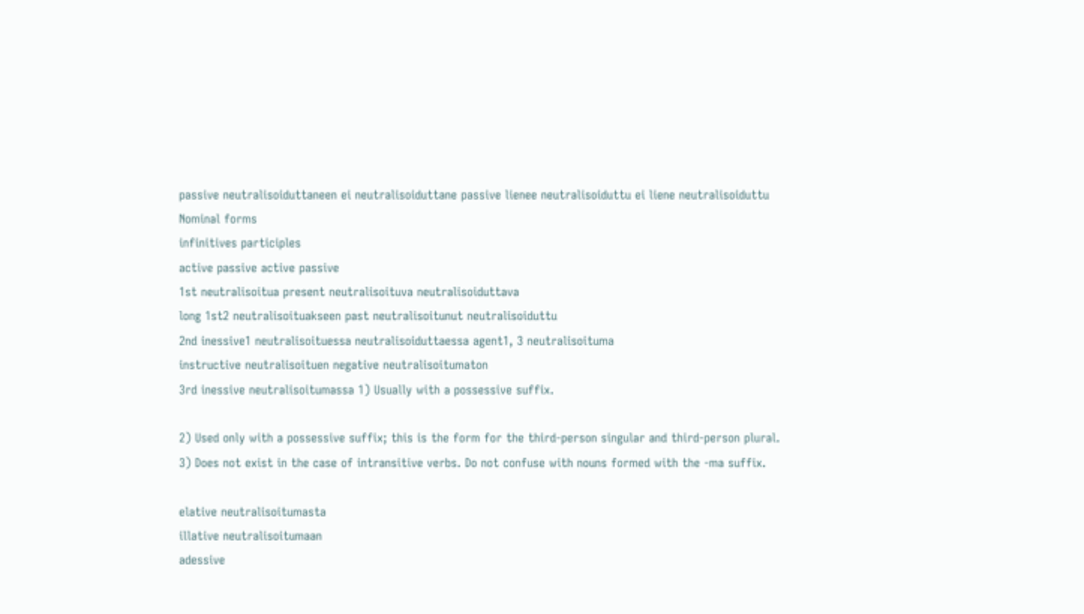passive neutralisoiduttaneen ei neutralisoiduttane passive lienee neutralisoiduttu ei liene neutralisoiduttu
Nominal forms
infinitives participles
active passive active passive
1st neutralisoitua present neutralisoituva neutralisoiduttava
long 1st2 neutralisoituakseen past neutralisoitunut neutralisoiduttu
2nd inessive1 neutralisoituessa neutralisoiduttaessa agent1, 3 neutralisoituma
instructive neutralisoituen negative neutralisoitumaton
3rd inessive neutralisoitumassa 1) Usually with a possessive suffix.

2) Used only with a possessive suffix; this is the form for the third-person singular and third-person plural.
3) Does not exist in the case of intransitive verbs. Do not confuse with nouns formed with the -ma suffix.

elative neutralisoitumasta
illative neutralisoitumaan
adessive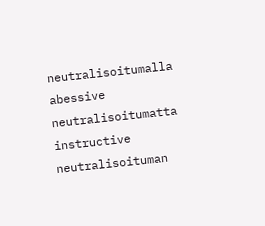neutralisoitumalla
abessive neutralisoitumatta
instructive neutralisoituman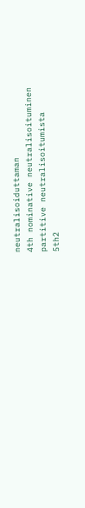neutralisoiduttaman
4th nominative neutralisoituminen
partitive neutralisoitumista
5th2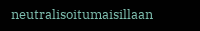neutralisoitumaisillaan